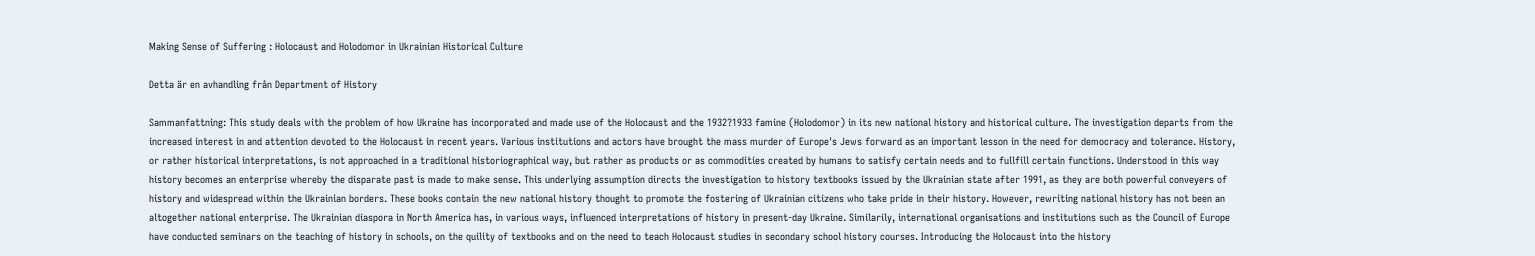Making Sense of Suffering : Holocaust and Holodomor in Ukrainian Historical Culture

Detta är en avhandling från Department of History

Sammanfattning: This study deals with the problem of how Ukraine has incorporated and made use of the Holocaust and the 1932?1933 famine (Holodomor) in its new national history and historical culture. The investigation departs from the increased interest in and attention devoted to the Holocaust in recent years. Various institutions and actors have brought the mass murder of Europe's Jews forward as an important lesson in the need for democracy and tolerance. History, or rather historical interpretations, is not approached in a traditional historiographical way, but rather as products or as commodities created by humans to satisfy certain needs and to fullfill certain functions. Understood in this way history becomes an enterprise whereby the disparate past is made to make sense. This underlying assumption directs the investigation to history textbooks issued by the Ukrainian state after 1991, as they are both powerful conveyers of history and widespread within the Ukrainian borders. These books contain the new national history thought to promote the fostering of Ukrainian citizens who take pride in their history. However, rewriting national history has not been an altogether national enterprise. The Ukrainian diaspora in North America has, in various ways, influenced interpretations of history in present-day Ukraine. Similarily, international organisations and institutions such as the Council of Europe have conducted seminars on the teaching of history in schools, on the quility of textbooks and on the need to teach Holocaust studies in secondary school history courses. Introducing the Holocaust into the history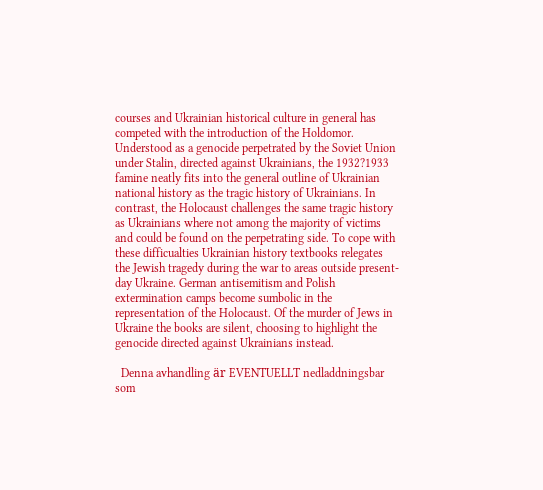courses and Ukrainian historical culture in general has competed with the introduction of the Holdomor. Understood as a genocide perpetrated by the Soviet Union under Stalin, directed against Ukrainians, the 1932?1933 famine neatly fits into the general outline of Ukrainian national history as the tragic history of Ukrainians. In contrast, the Holocaust challenges the same tragic history as Ukrainians where not among the majority of victims and could be found on the perpetrating side. To cope with these difficualties Ukrainian history textbooks relegates the Jewish tragedy during the war to areas outside present-day Ukraine. German antisemitism and Polish extermination camps become sumbolic in the representation of the Holocaust. Of the murder of Jews in Ukraine the books are silent, choosing to highlight the genocide directed against Ukrainians instead.

  Denna avhandling är EVENTUELLT nedladdningsbar som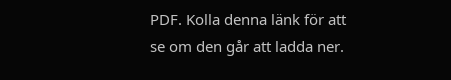PDF. Kolla denna länk för att se om den går att ladda ner.